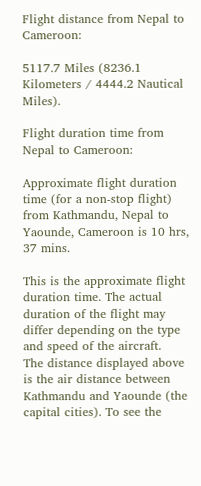Flight distance from Nepal to Cameroon:

5117.7 Miles (8236.1 Kilometers / 4444.2 Nautical Miles).

Flight duration time from Nepal to Cameroon:

Approximate flight duration time (for a non-stop flight) from Kathmandu, Nepal to Yaounde, Cameroon is 10 hrs, 37 mins.

This is the approximate flight duration time. The actual duration of the flight may differ depending on the type and speed of the aircraft.
The distance displayed above is the air distance between Kathmandu and Yaounde (the capital cities). To see the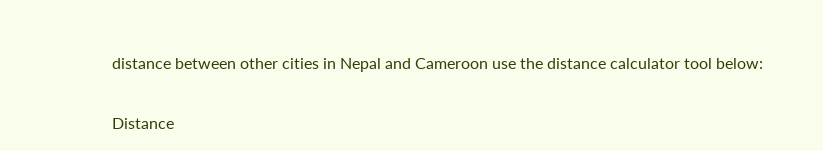distance between other cities in Nepal and Cameroon use the distance calculator tool below:

Distance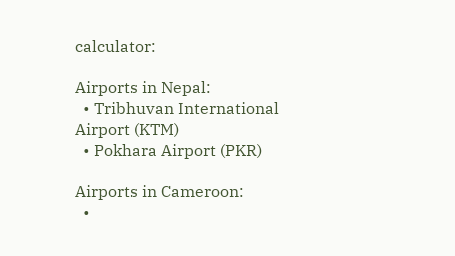calculator:

Airports in Nepal:
  • Tribhuvan International Airport (KTM)
  • Pokhara Airport (PKR)

Airports in Cameroon:
  •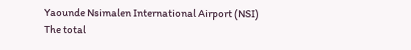Yaounde Nsimalen International Airport (NSI)
The total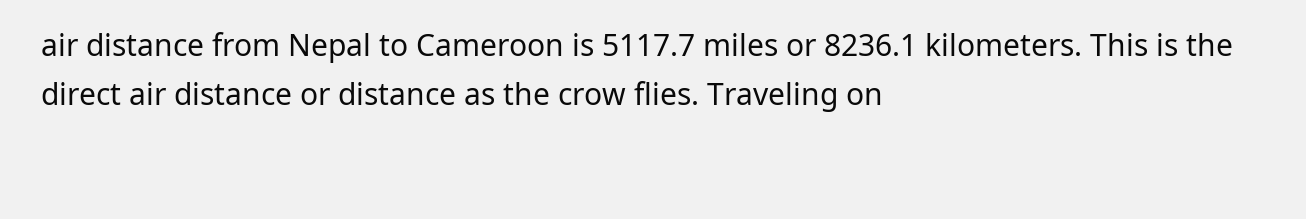air distance from Nepal to Cameroon is 5117.7 miles or 8236.1 kilometers. This is the direct air distance or distance as the crow flies. Traveling on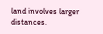land involves larger distances.